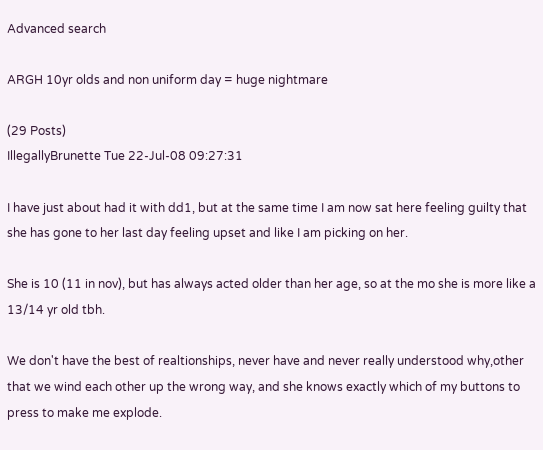Advanced search

ARGH 10yr olds and non uniform day = huge nightmare

(29 Posts)
IllegallyBrunette Tue 22-Jul-08 09:27:31

I have just about had it with dd1, but at the same time I am now sat here feeling guilty that she has gone to her last day feeling upset and like I am picking on her.

She is 10 (11 in nov), but has always acted older than her age, so at the mo she is more like a 13/14 yr old tbh.

We don't have the best of realtionships, never have and never really understood why,other that we wind each other up the wrong way, and she knows exactly which of my buttons to press to make me explode.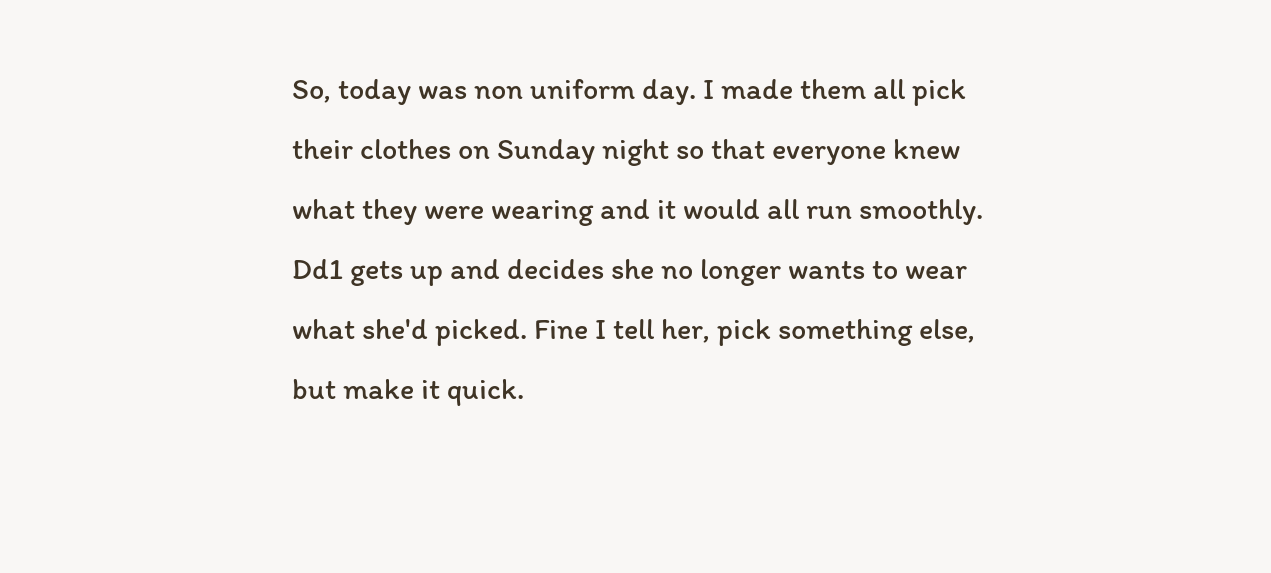So, today was non uniform day. I made them all pick their clothes on Sunday night so that everyone knew what they were wearing and it would all run smoothly.
Dd1 gets up and decides she no longer wants to wear what she'd picked. Fine I tell her, pick something else, but make it quick.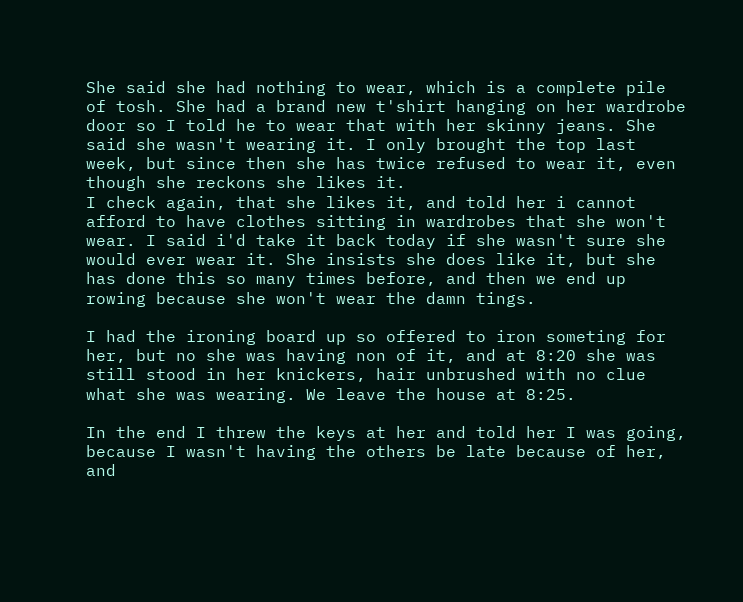She said she had nothing to wear, which is a complete pile of tosh. She had a brand new t'shirt hanging on her wardrobe door so I told he to wear that with her skinny jeans. She said she wasn't wearing it. I only brought the top last week, but since then she has twice refused to wear it, even though she reckons she likes it.
I check again, that she likes it, and told her i cannot afford to have clothes sitting in wardrobes that she won't wear. I said i'd take it back today if she wasn't sure she would ever wear it. She insists she does like it, but she has done this so many times before, and then we end up rowing because she won't wear the damn tings.

I had the ironing board up so offered to iron someting for her, but no she was having non of it, and at 8:20 she was still stood in her knickers, hair unbrushed with no clue what she was wearing. We leave the house at 8:25.

In the end I threw the keys at her and told her I was going, because I wasn't having the others be late because of her, and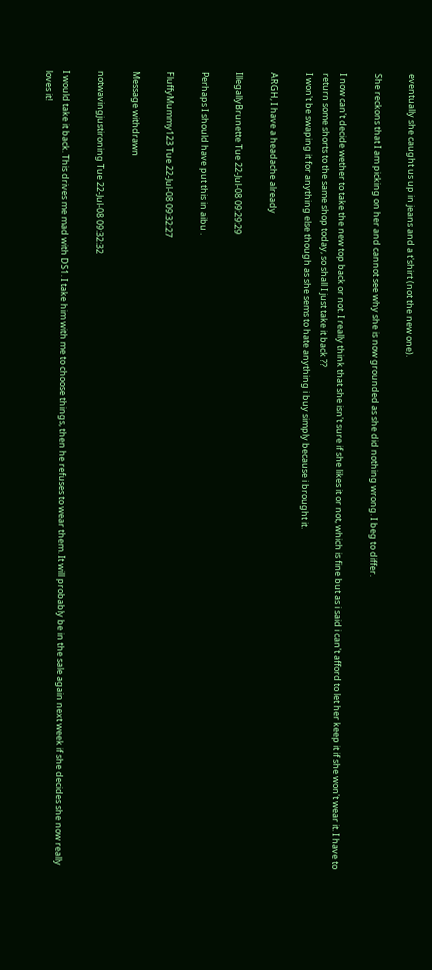eventually she caught us up in jeans and a t'shirt (not the new one).

She reckons that I am picking on her and cannot see why she is now grounded as she did nothing wrong. I beg to differ.

I now can't decide wether to take the new top back or not. I really think that she isn't sure if she likes it or not, which is fine but as i said i can't afford to let her keep it if she won't wear it. I have to return some shorts to the same shop today, so shall I just take it back ??
I won't be swaping it for anything else though as she sems to hate anything i buy simply because i brought it.

ARGH, I have a headache already

IllegallyBrunette Tue 22-Jul-08 09:29:29

Perhaps I should have put this in aibu .

FluffyMummy123 Tue 22-Jul-08 09:32:27

Message withdrawn

notwavingjustironing Tue 22-Jul-08 09:32:32

I would take it back. This drives me mad with DS1. I take him with me to choose things, then he refuses to wear them. It will probably be in the sale again next week if she decides she now really loves it!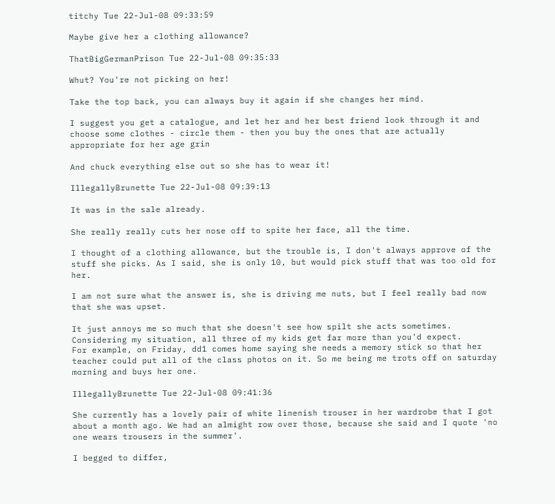titchy Tue 22-Jul-08 09:33:59

Maybe give her a clothing allowance?

ThatBigGermanPrison Tue 22-Jul-08 09:35:33

Whut? You're not picking on her!

Take the top back, you can always buy it again if she changes her mind.

I suggest you get a catalogue, and let her and her best friend look through it and choose some clothes - circle them - then you buy the ones that are actually appropriate for her age grin

And chuck everything else out so she has to wear it!

IllegallyBrunette Tue 22-Jul-08 09:39:13

It was in the sale already.

She really really cuts her nose off to spite her face, all the time.

I thought of a clothing allowance, but the trouble is, I don't always approve of the stuff she picks. As I said, she is only 10, but would pick stuff that was too old for her.

I am not sure what the answer is, she is driving me nuts, but I feel really bad now that she was upset.

It just annoys me so much that she doesn't see how spilt she acts sometimes. Considering my situation, all three of my kids get far more than you'd expect.
For example, on Friday, dd1 comes home saying she needs a memory stick so that her teacher could put all of the class photos on it. So me being me trots off on saturday morning and buys her one.

IllegallyBrunette Tue 22-Jul-08 09:41:36

She currently has a lovely pair of white linenish trouser in her wardrobe that I got about a month ago. We had an almight row over those, because she said and I quote 'no one wears trousers in the summer'.

I begged to differ,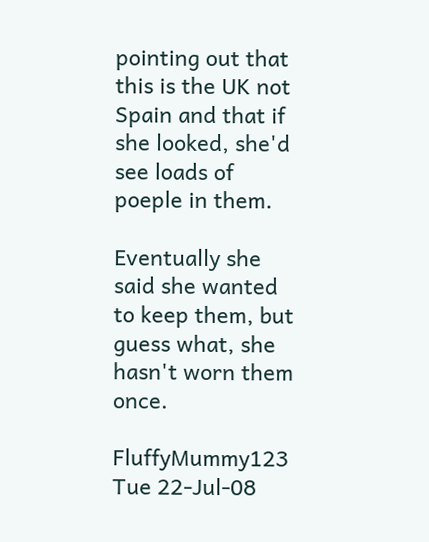pointing out that this is the UK not Spain and that if she looked, she'd see loads of poeple in them.

Eventually she said she wanted to keep them, but guess what, she hasn't worn them once.

FluffyMummy123 Tue 22-Jul-08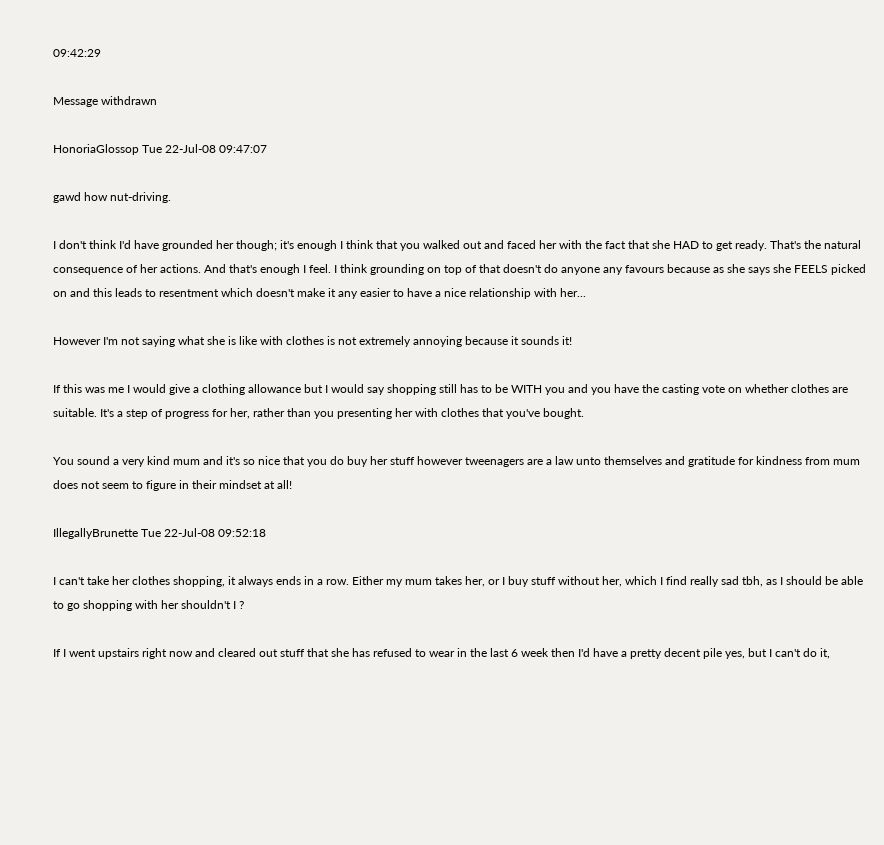09:42:29

Message withdrawn

HonoriaGlossop Tue 22-Jul-08 09:47:07

gawd how nut-driving.

I don't think I'd have grounded her though; it's enough I think that you walked out and faced her with the fact that she HAD to get ready. That's the natural consequence of her actions. And that's enough I feel. I think grounding on top of that doesn't do anyone any favours because as she says she FEELS picked on and this leads to resentment which doesn't make it any easier to have a nice relationship with her...

However I'm not saying what she is like with clothes is not extremely annoying because it sounds it!

If this was me I would give a clothing allowance but I would say shopping still has to be WITH you and you have the casting vote on whether clothes are suitable. It's a step of progress for her, rather than you presenting her with clothes that you've bought.

You sound a very kind mum and it's so nice that you do buy her stuff however tweenagers are a law unto themselves and gratitude for kindness from mum does not seem to figure in their mindset at all!

IllegallyBrunette Tue 22-Jul-08 09:52:18

I can't take her clothes shopping, it always ends in a row. Either my mum takes her, or I buy stuff without her, which I find really sad tbh, as I should be able to go shopping with her shouldn't I ?

If I went upstairs right now and cleared out stuff that she has refused to wear in the last 6 week then I'd have a pretty decent pile yes, but I can't do it,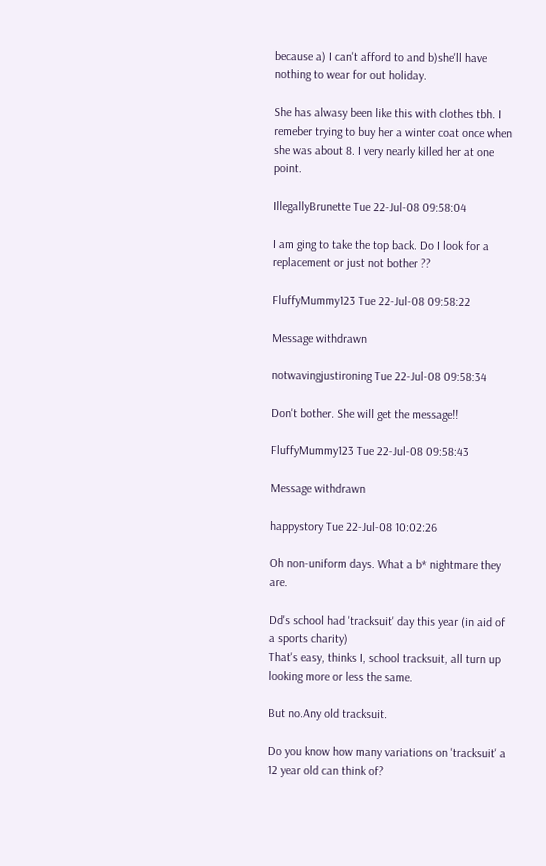because a) I can't afford to and b)she'll have nothing to wear for out holiday.

She has alwasy been like this with clothes tbh. I remeber trying to buy her a winter coat once when she was about 8. I very nearly killed her at one point.

IllegallyBrunette Tue 22-Jul-08 09:58:04

I am ging to take the top back. Do I look for a replacement or just not bother ??

FluffyMummy123 Tue 22-Jul-08 09:58:22

Message withdrawn

notwavingjustironing Tue 22-Jul-08 09:58:34

Don't bother. She will get the message!!

FluffyMummy123 Tue 22-Jul-08 09:58:43

Message withdrawn

happystory Tue 22-Jul-08 10:02:26

Oh non-uniform days. What a b* nightmare they are.

Dd's school had 'tracksuit' day this year (in aid of a sports charity)
That's easy, thinks I, school tracksuit, all turn up looking more or less the same.

But no.Any old tracksuit.

Do you know how many variations on 'tracksuit' a 12 year old can think of?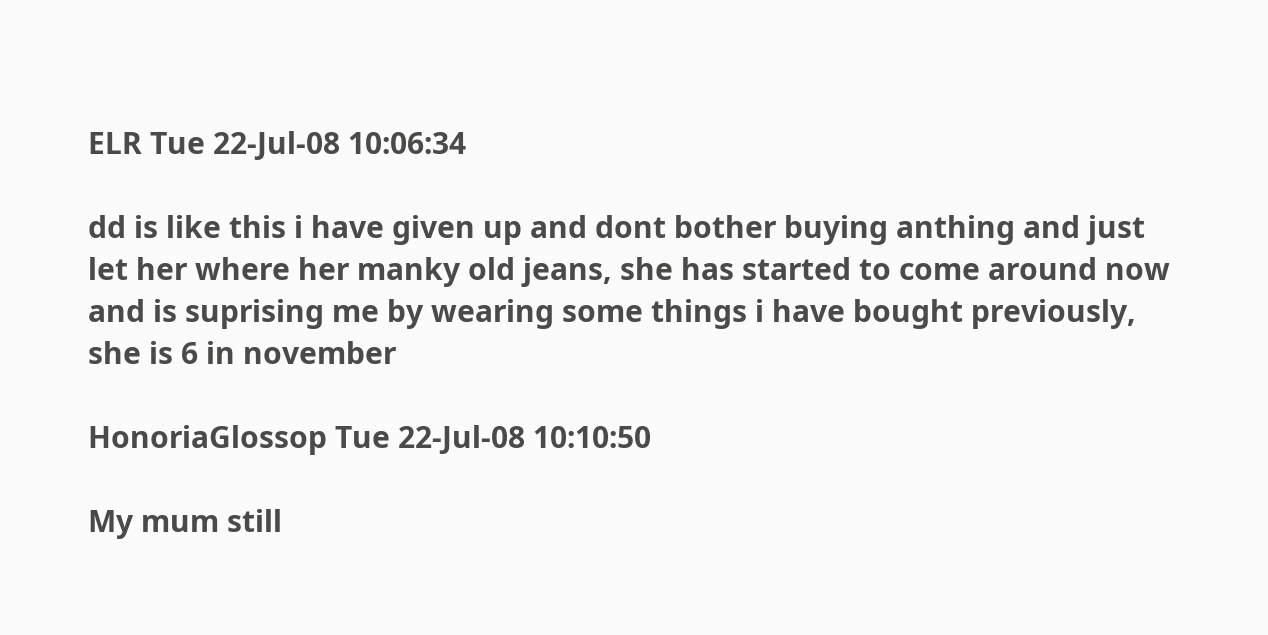ELR Tue 22-Jul-08 10:06:34

dd is like this i have given up and dont bother buying anthing and just let her where her manky old jeans, she has started to come around now and is suprising me by wearing some things i have bought previously, she is 6 in november

HonoriaGlossop Tue 22-Jul-08 10:10:50

My mum still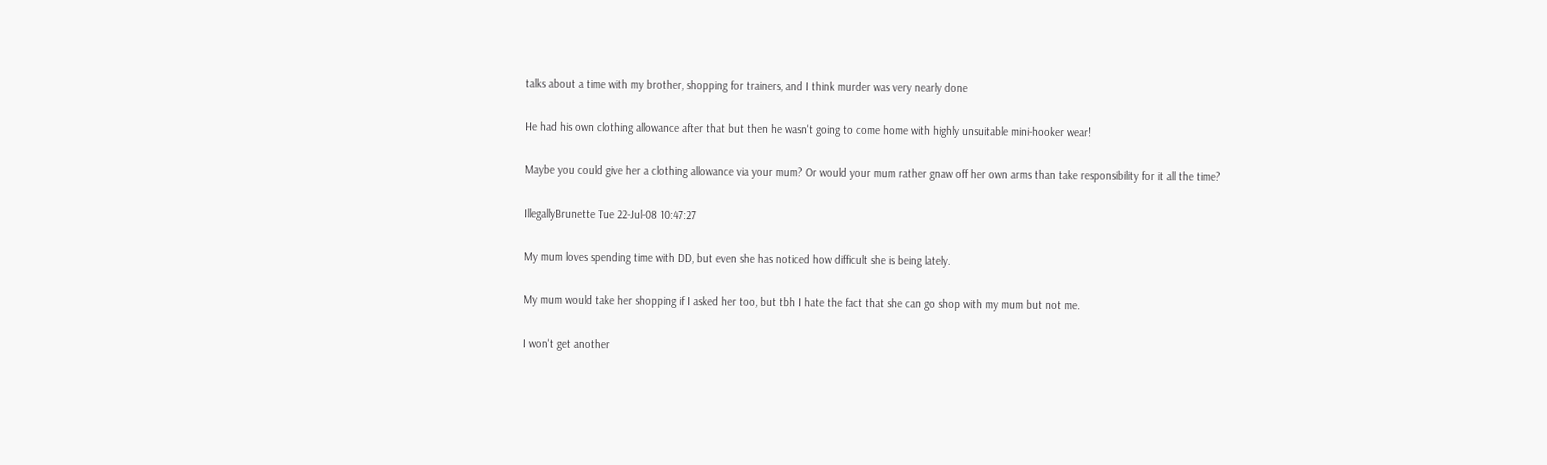talks about a time with my brother, shopping for trainers, and I think murder was very nearly done

He had his own clothing allowance after that but then he wasn't going to come home with highly unsuitable mini-hooker wear!

Maybe you could give her a clothing allowance via your mum? Or would your mum rather gnaw off her own arms than take responsibility for it all the time?

IllegallyBrunette Tue 22-Jul-08 10:47:27

My mum loves spending time with DD, but even she has noticed how difficult she is being lately.

My mum would take her shopping if I asked her too, but tbh I hate the fact that she can go shop with my mum but not me.

I won't get another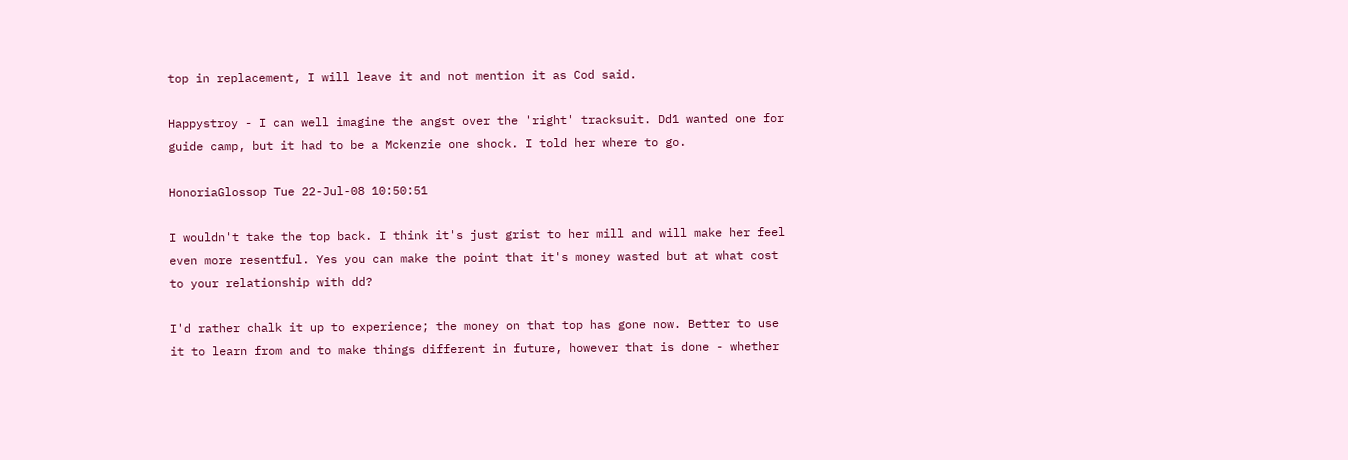top in replacement, I will leave it and not mention it as Cod said.

Happystroy - I can well imagine the angst over the 'right' tracksuit. Dd1 wanted one for guide camp, but it had to be a Mckenzie one shock. I told her where to go.

HonoriaGlossop Tue 22-Jul-08 10:50:51

I wouldn't take the top back. I think it's just grist to her mill and will make her feel even more resentful. Yes you can make the point that it's money wasted but at what cost to your relationship with dd?

I'd rather chalk it up to experience; the money on that top has gone now. Better to use it to learn from and to make things different in future, however that is done - whether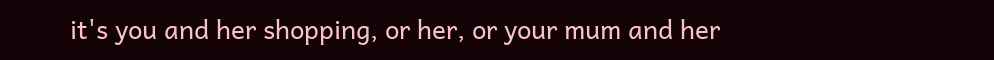it's you and her shopping, or her, or your mum and her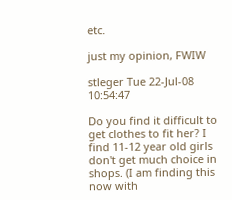etc.

just my opinion, FWIW

stleger Tue 22-Jul-08 10:54:47

Do you find it difficult to get clothes to fit her? I find 11-12 year old girls don't get much choice in shops. (I am finding this now with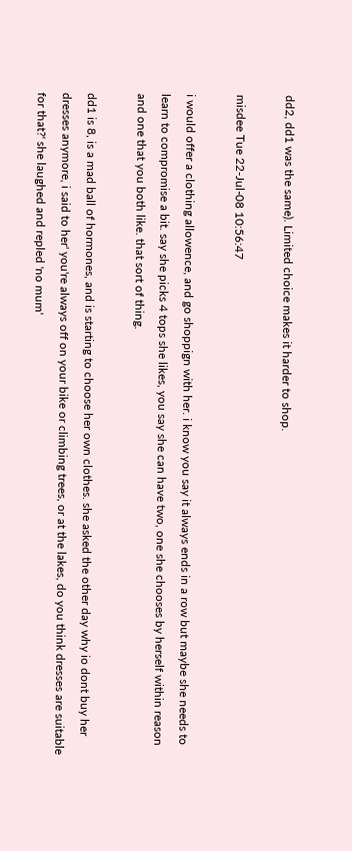dd2, dd1 was the same). Limited choice makes it harder to shop.

misdee Tue 22-Jul-08 10:56:47

i would offer a clothing allowence, and go shoppign with her. i know you say it always ends in a row but maybe she needs to learn to compromise a bit. say she picks 4 tops she likes, you say she can have two, one she chooses by herself within reason and one that you both like. that sort of thing.

dd1 is 8, is a mad ball of hormones, and is starting to choose her own clothes. she asked the other day why io dont buy her dresses anymore, i said to her' you're always off on your bike or climbing trees, or at the lakes, do you think dresses are suitable for that?' she laughed and repled 'no mum'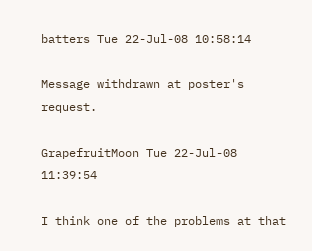batters Tue 22-Jul-08 10:58:14

Message withdrawn at poster's request.

GrapefruitMoon Tue 22-Jul-08 11:39:54

I think one of the problems at that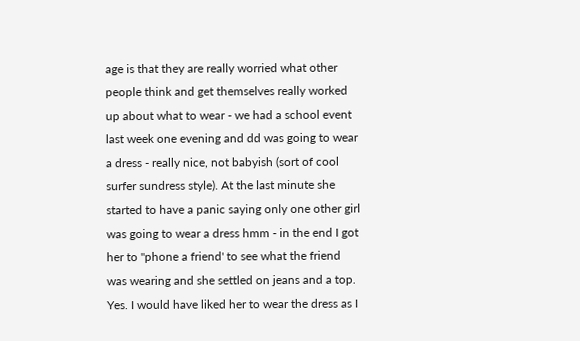age is that they are really worried what other people think and get themselves really worked up about what to wear - we had a school event last week one evening and dd was going to wear a dress - really nice, not babyish (sort of cool surfer sundress style). At the last minute she started to have a panic saying only one other girl was going to wear a dress hmm - in the end I got her to "phone a friend' to see what the friend was wearing and she settled on jeans and a top. Yes. I would have liked her to wear the dress as I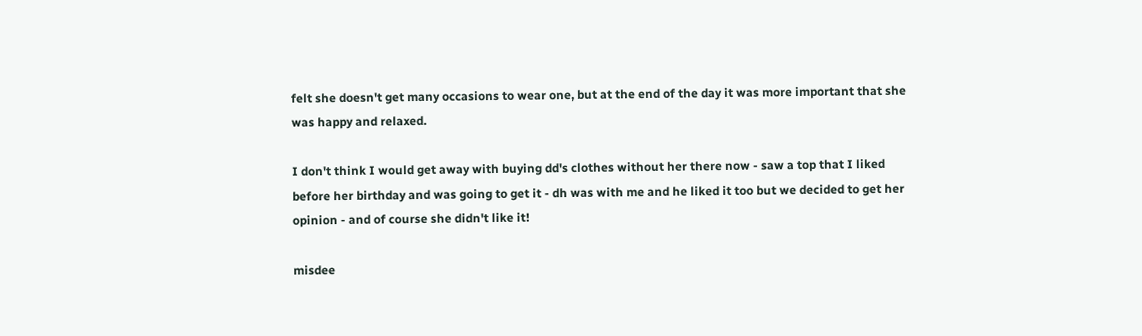felt she doesn't get many occasions to wear one, but at the end of the day it was more important that she was happy and relaxed.

I don't think I would get away with buying dd's clothes without her there now - saw a top that I liked before her birthday and was going to get it - dh was with me and he liked it too but we decided to get her opinion - and of course she didn't like it!

misdee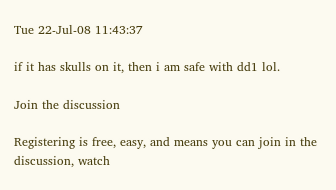Tue 22-Jul-08 11:43:37

if it has skulls on it, then i am safe with dd1 lol.

Join the discussion

Registering is free, easy, and means you can join in the discussion, watch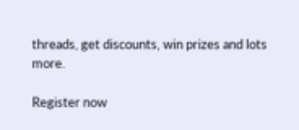threads, get discounts, win prizes and lots more.

Register now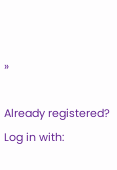»

Already registered? Log in with: